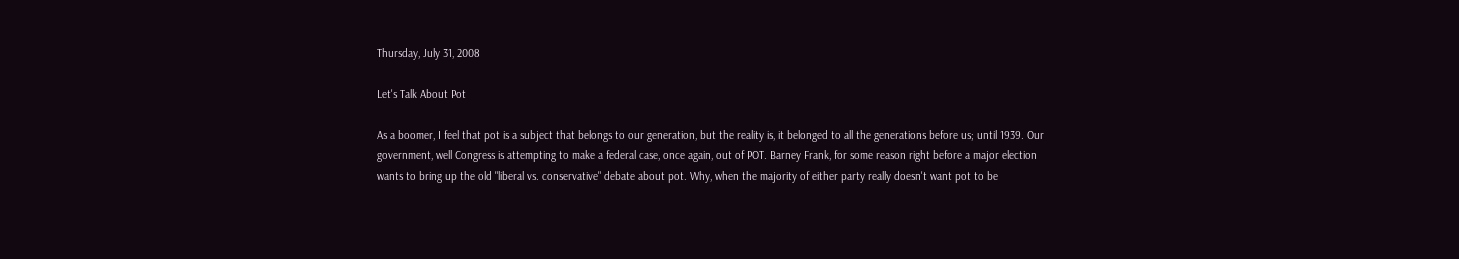Thursday, July 31, 2008

Let's Talk About Pot

As a boomer, I feel that pot is a subject that belongs to our generation, but the reality is, it belonged to all the generations before us; until 1939. Our government, well Congress is attempting to make a federal case, once again, out of POT. Barney Frank, for some reason right before a major election wants to bring up the old "liberal vs. conservative" debate about pot. Why, when the majority of either party really doesn't want pot to be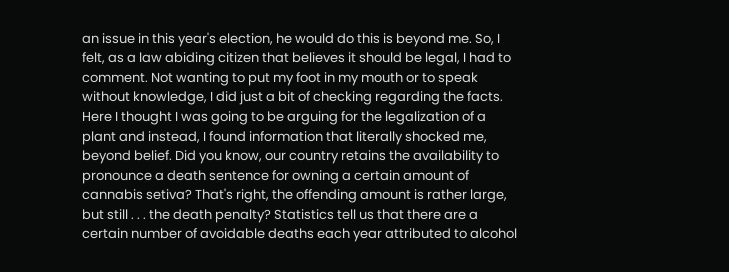an issue in this year's election, he would do this is beyond me. So, I felt, as a law abiding citizen that believes it should be legal, I had to comment. Not wanting to put my foot in my mouth or to speak without knowledge, I did just a bit of checking regarding the facts. Here I thought I was going to be arguing for the legalization of a plant and instead, I found information that literally shocked me, beyond belief. Did you know, our country retains the availability to pronounce a death sentence for owning a certain amount of cannabis setiva? That's right, the offending amount is rather large, but still . . . the death penalty? Statistics tell us that there are a certain number of avoidable deaths each year attributed to alcohol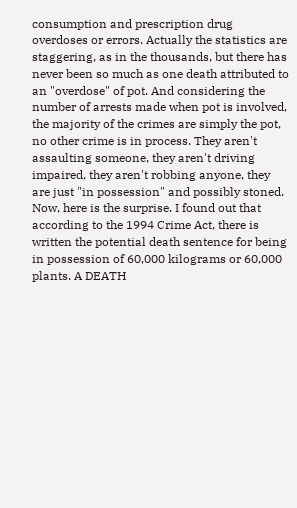consumption and prescription drug overdoses or errors. Actually the statistics are staggering, as in the thousands, but there has never been so much as one death attributed to an "overdose" of pot. And considering the number of arrests made when pot is involved, the majority of the crimes are simply the pot, no other crime is in process. They aren't assaulting someone, they aren't driving impaired, they aren't robbing anyone, they are just "in possession" and possibly stoned.
Now, here is the surprise. I found out that according to the 1994 Crime Act, there is written the potential death sentence for being in possession of 60,000 kilograms or 60,000 plants. A DEATH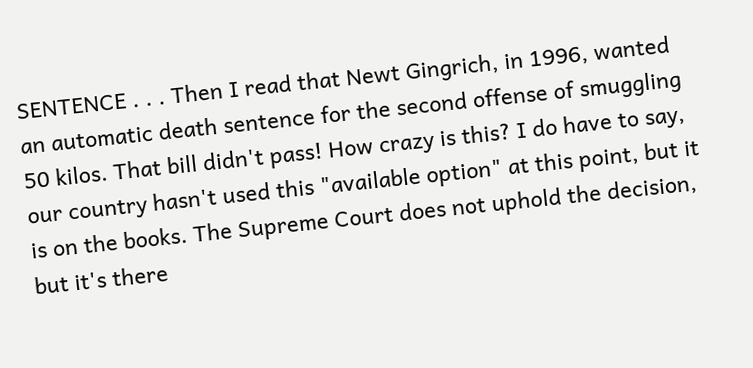SENTENCE . . . Then I read that Newt Gingrich, in 1996, wanted an automatic death sentence for the second offense of smuggling 50 kilos. That bill didn't pass! How crazy is this? I do have to say, our country hasn't used this "available option" at this point, but it is on the books. The Supreme Court does not uphold the decision, but it's there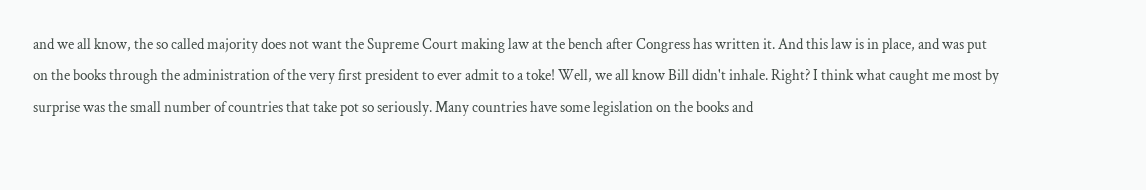and we all know, the so called majority does not want the Supreme Court making law at the bench after Congress has written it. And this law is in place, and was put on the books through the administration of the very first president to ever admit to a toke! Well, we all know Bill didn't inhale. Right? I think what caught me most by surprise was the small number of countries that take pot so seriously. Many countries have some legislation on the books and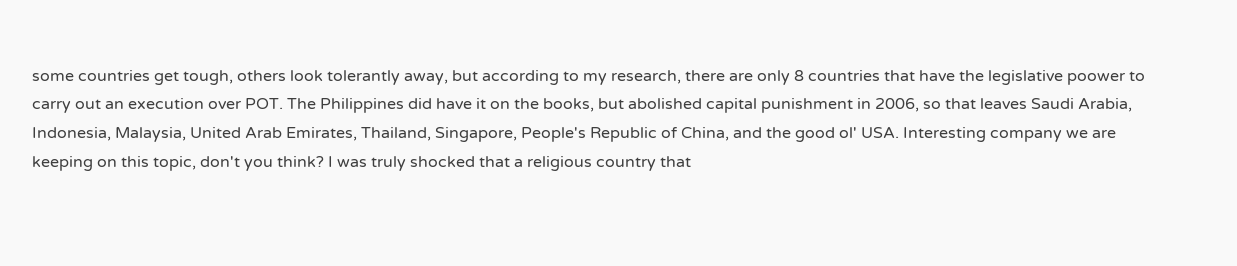some countries get tough, others look tolerantly away, but according to my research, there are only 8 countries that have the legislative poower to carry out an execution over POT. The Philippines did have it on the books, but abolished capital punishment in 2006, so that leaves Saudi Arabia, Indonesia, Malaysia, United Arab Emirates, Thailand, Singapore, People's Republic of China, and the good ol' USA. Interesting company we are keeping on this topic, don't you think? I was truly shocked that a religious country that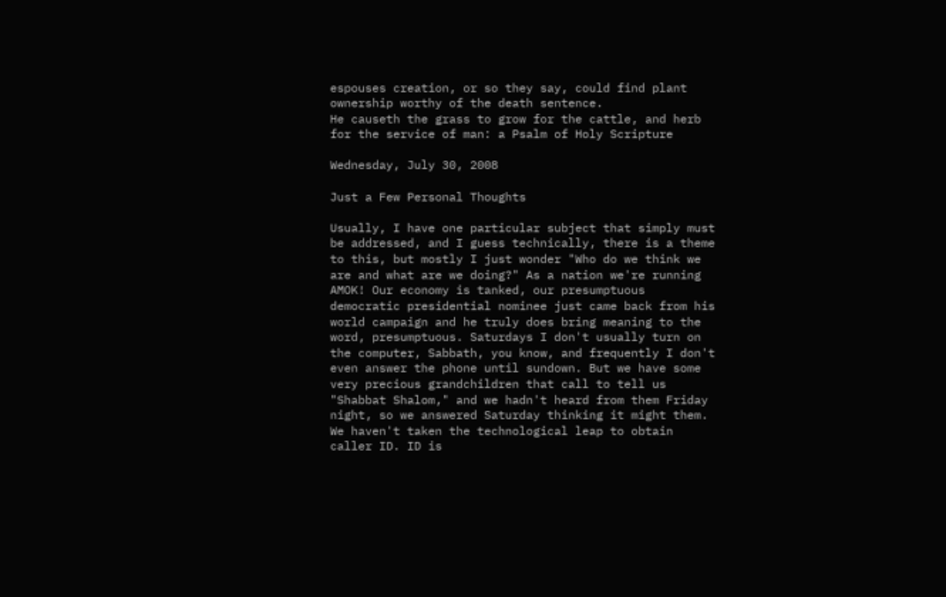espouses creation, or so they say, could find plant ownership worthy of the death sentence.
He causeth the grass to grow for the cattle, and herb for the service of man: a Psalm of Holy Scripture

Wednesday, July 30, 2008

Just a Few Personal Thoughts

Usually, I have one particular subject that simply must be addressed, and I guess technically, there is a theme to this, but mostly I just wonder "Who do we think we are and what are we doing?" As a nation we're running AMOK! Our economy is tanked, our presumptuous democratic presidential nominee just came back from his world campaign and he truly does bring meaning to the word, presumptuous. Saturdays I don't usually turn on the computer, Sabbath, you know, and frequently I don't even answer the phone until sundown. But we have some very precious grandchildren that call to tell us "Shabbat Shalom," and we hadn't heard from them Friday night, so we answered Saturday thinking it might them. We haven't taken the technological leap to obtain caller ID. ID is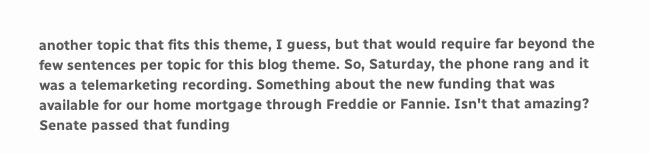another topic that fits this theme, I guess, but that would require far beyond the few sentences per topic for this blog theme. So, Saturday, the phone rang and it was a telemarketing recording. Something about the new funding that was available for our home mortgage through Freddie or Fannie. Isn't that amazing? Senate passed that funding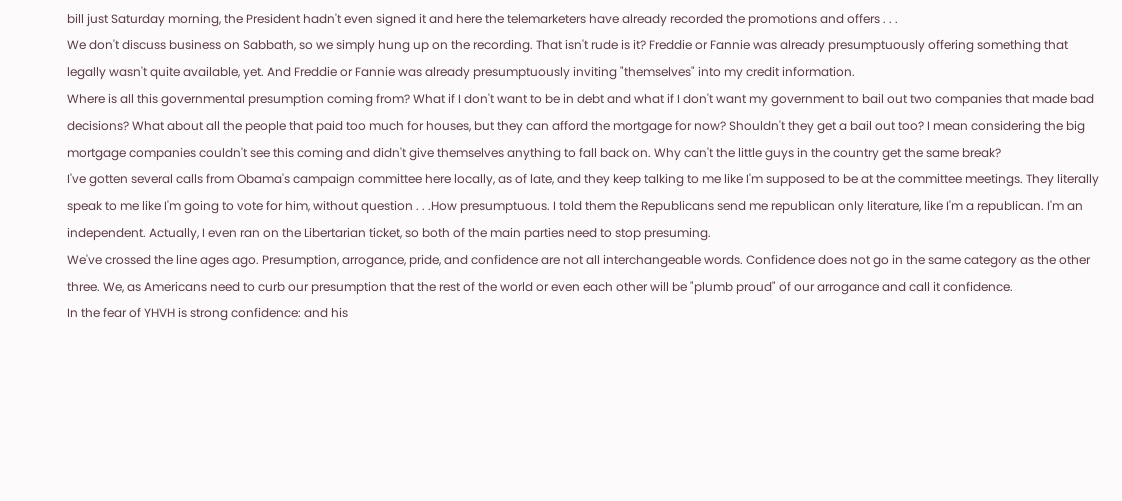bill just Saturday morning, the President hadn't even signed it and here the telemarketers have already recorded the promotions and offers . . .
We don't discuss business on Sabbath, so we simply hung up on the recording. That isn't rude is it? Freddie or Fannie was already presumptuously offering something that legally wasn't quite available, yet. And Freddie or Fannie was already presumptuously inviting "themselves" into my credit information.
Where is all this governmental presumption coming from? What if I don't want to be in debt and what if I don't want my government to bail out two companies that made bad decisions? What about all the people that paid too much for houses, but they can afford the mortgage for now? Shouldn't they get a bail out too? I mean considering the big mortgage companies couldn't see this coming and didn't give themselves anything to fall back on. Why can't the little guys in the country get the same break?
I've gotten several calls from Obama's campaign committee here locally, as of late, and they keep talking to me like I'm supposed to be at the committee meetings. They literally speak to me like I'm going to vote for him, without question . . .How presumptuous. I told them the Republicans send me republican only literature, like I'm a republican. I'm an independent. Actually, I even ran on the Libertarian ticket, so both of the main parties need to stop presuming.
We've crossed the line ages ago. Presumption, arrogance, pride, and confidence are not all interchangeable words. Confidence does not go in the same category as the other three. We, as Americans need to curb our presumption that the rest of the world or even each other will be "plumb proud" of our arrogance and call it confidence.
In the fear of YHVH is strong confidence: and his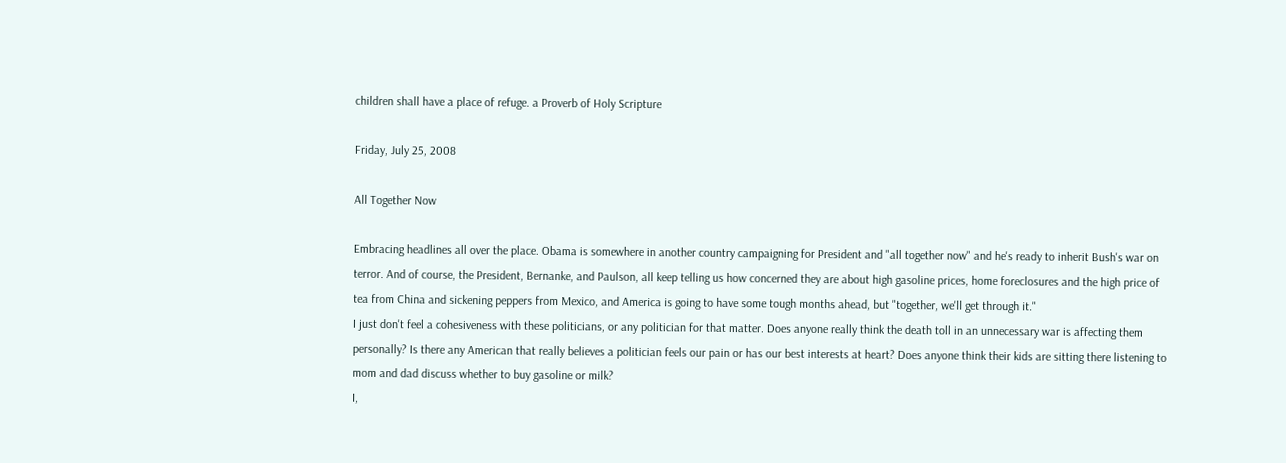children shall have a place of refuge. a Proverb of Holy Scripture

Friday, July 25, 2008

All Together Now

Embracing headlines all over the place. Obama is somewhere in another country campaigning for President and "all together now" and he's ready to inherit Bush's war on terror. And of course, the President, Bernanke, and Paulson, all keep telling us how concerned they are about high gasoline prices, home foreclosures and the high price of tea from China and sickening peppers from Mexico, and America is going to have some tough months ahead, but "together, we'll get through it."
I just don't feel a cohesiveness with these politicians, or any politician for that matter. Does anyone really think the death toll in an unnecessary war is affecting them personally? Is there any American that really believes a politician feels our pain or has our best interests at heart? Does anyone think their kids are sitting there listening to mom and dad discuss whether to buy gasoline or milk?
I,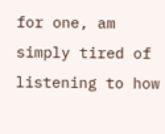for one, am simply tired of listening to how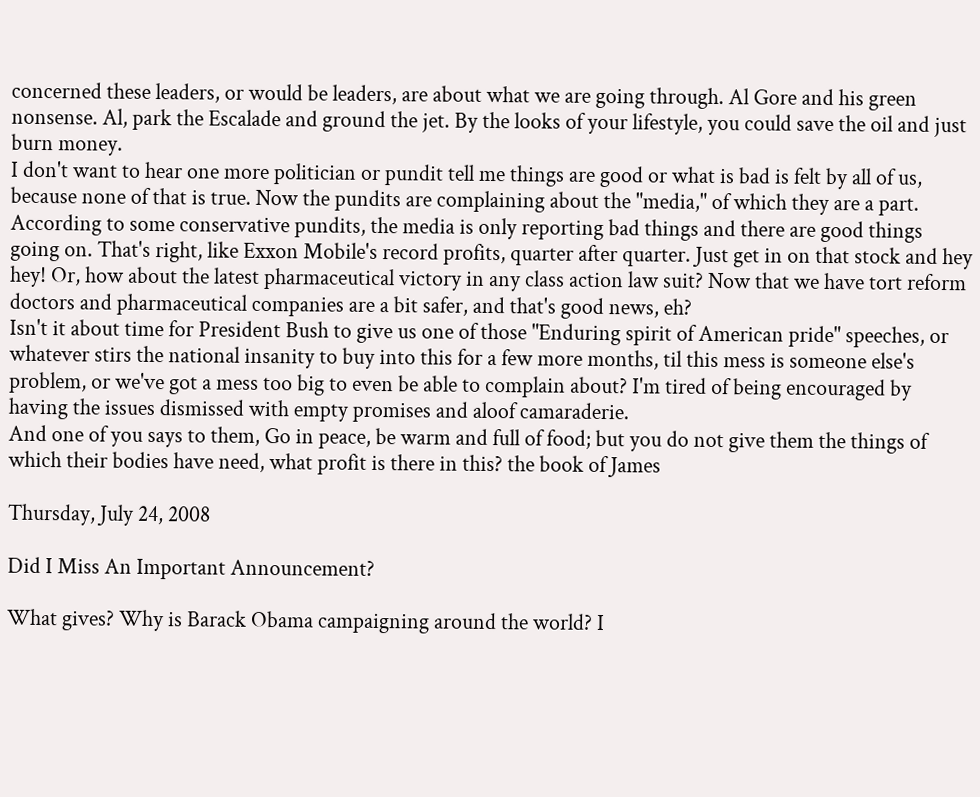concerned these leaders, or would be leaders, are about what we are going through. Al Gore and his green nonsense. Al, park the Escalade and ground the jet. By the looks of your lifestyle, you could save the oil and just burn money.
I don't want to hear one more politician or pundit tell me things are good or what is bad is felt by all of us, because none of that is true. Now the pundits are complaining about the "media," of which they are a part. According to some conservative pundits, the media is only reporting bad things and there are good things going on. That's right, like Exxon Mobile's record profits, quarter after quarter. Just get in on that stock and hey hey! Or, how about the latest pharmaceutical victory in any class action law suit? Now that we have tort reform doctors and pharmaceutical companies are a bit safer, and that's good news, eh?
Isn't it about time for President Bush to give us one of those "Enduring spirit of American pride" speeches, or whatever stirs the national insanity to buy into this for a few more months, til this mess is someone else's problem, or we've got a mess too big to even be able to complain about? I'm tired of being encouraged by having the issues dismissed with empty promises and aloof camaraderie.
And one of you says to them, Go in peace, be warm and full of food; but you do not give them the things of which their bodies have need, what profit is there in this? the book of James

Thursday, July 24, 2008

Did I Miss An Important Announcement?

What gives? Why is Barack Obama campaigning around the world? I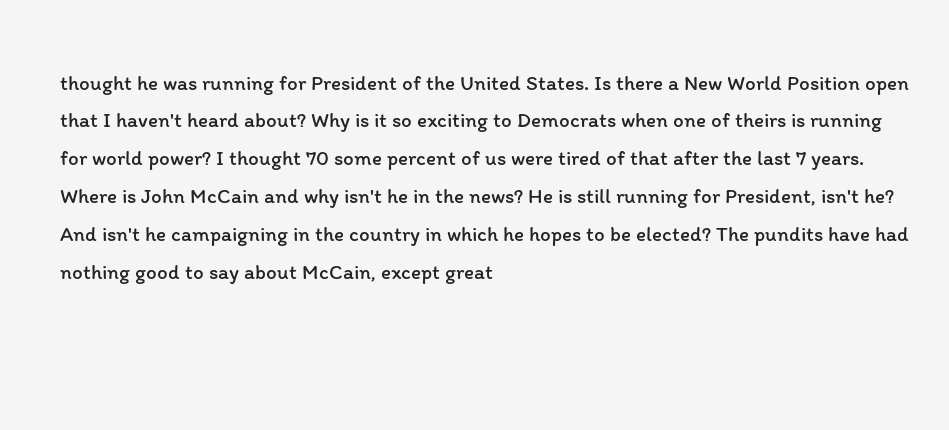thought he was running for President of the United States. Is there a New World Position open that I haven't heard about? Why is it so exciting to Democrats when one of theirs is running for world power? I thought 70 some percent of us were tired of that after the last 7 years. Where is John McCain and why isn't he in the news? He is still running for President, isn't he? And isn't he campaigning in the country in which he hopes to be elected? The pundits have had nothing good to say about McCain, except great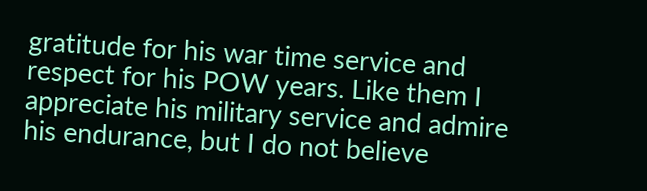gratitude for his war time service and respect for his POW years. Like them I appreciate his military service and admire his endurance, but I do not believe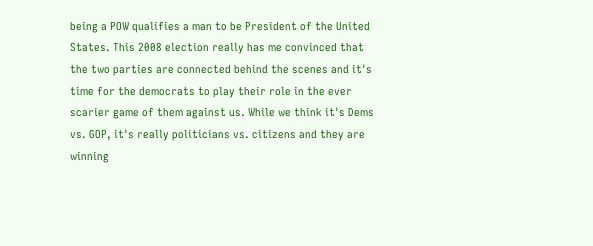being a POW qualifies a man to be President of the United States. This 2008 election really has me convinced that the two parties are connected behind the scenes and it's time for the democrats to play their role in the ever scarier game of them against us. While we think it's Dems vs. GOP, it's really politicians vs. citizens and they are winning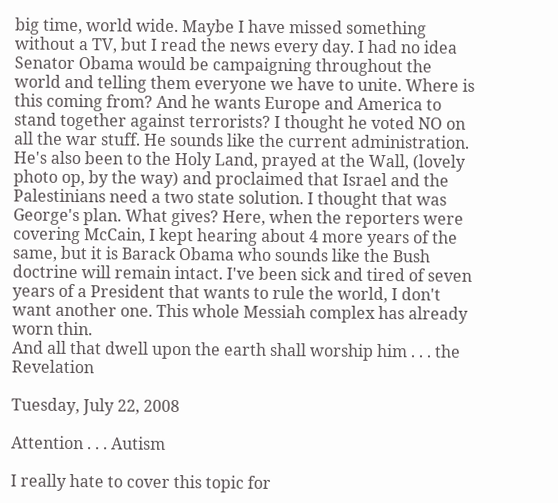big time, world wide. Maybe I have missed something without a TV, but I read the news every day. I had no idea Senator Obama would be campaigning throughout the world and telling them everyone we have to unite. Where is this coming from? And he wants Europe and America to stand together against terrorists? I thought he voted NO on all the war stuff. He sounds like the current administration. He's also been to the Holy Land, prayed at the Wall, (lovely photo op, by the way) and proclaimed that Israel and the Palestinians need a two state solution. I thought that was George's plan. What gives? Here, when the reporters were covering McCain, I kept hearing about 4 more years of the same, but it is Barack Obama who sounds like the Bush doctrine will remain intact. I've been sick and tired of seven years of a President that wants to rule the world, I don't want another one. This whole Messiah complex has already worn thin.
And all that dwell upon the earth shall worship him . . . the Revelation

Tuesday, July 22, 2008

Attention . . . Autism

I really hate to cover this topic for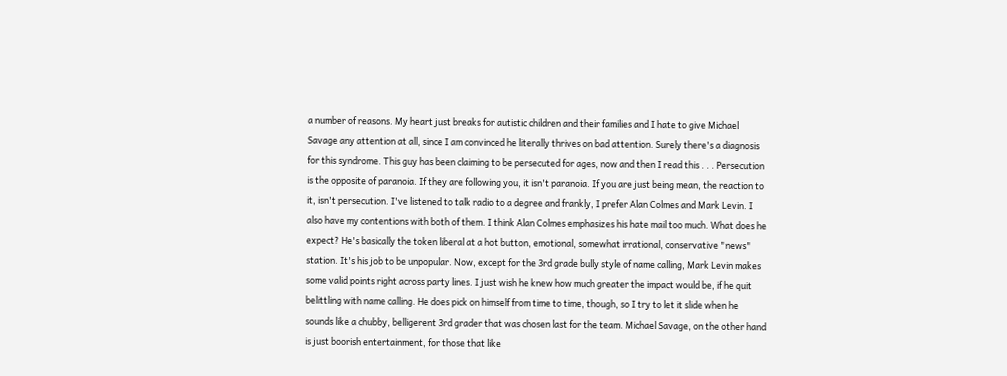a number of reasons. My heart just breaks for autistic children and their families and I hate to give Michael Savage any attention at all, since I am convinced he literally thrives on bad attention. Surely there's a diagnosis for this syndrome. This guy has been claiming to be persecuted for ages, now and then I read this . . . Persecution is the opposite of paranoia. If they are following you, it isn't paranoia. If you are just being mean, the reaction to it, isn't persecution. I've listened to talk radio to a degree and frankly, I prefer Alan Colmes and Mark Levin. I also have my contentions with both of them. I think Alan Colmes emphasizes his hate mail too much. What does he expect? He's basically the token liberal at a hot button, emotional, somewhat irrational, conservative "news" station. It's his job to be unpopular. Now, except for the 3rd grade bully style of name calling, Mark Levin makes some valid points right across party lines. I just wish he knew how much greater the impact would be, if he quit belittling with name calling. He does pick on himself from time to time, though, so I try to let it slide when he sounds like a chubby, belligerent 3rd grader that was chosen last for the team. Michael Savage, on the other hand is just boorish entertainment, for those that like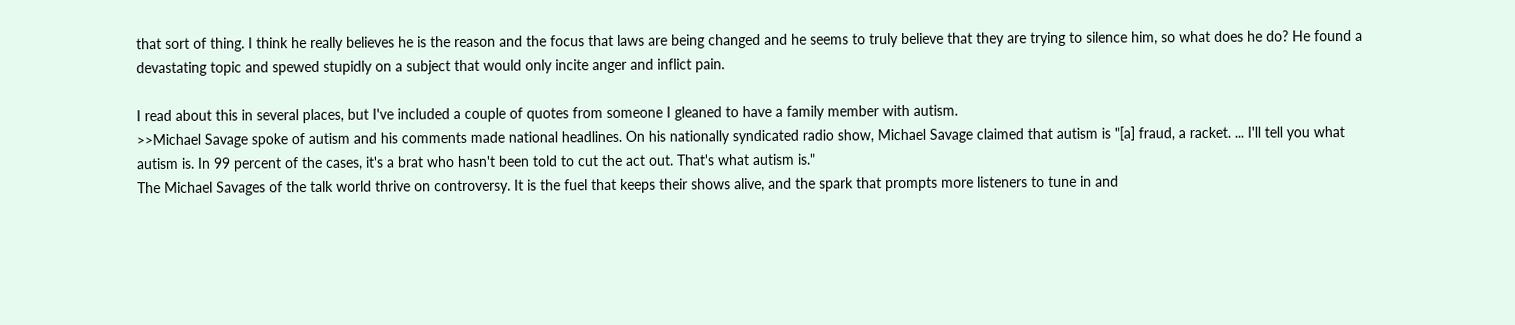that sort of thing. I think he really believes he is the reason and the focus that laws are being changed and he seems to truly believe that they are trying to silence him, so what does he do? He found a devastating topic and spewed stupidly on a subject that would only incite anger and inflict pain.

I read about this in several places, but I've included a couple of quotes from someone I gleaned to have a family member with autism.
>>Michael Savage spoke of autism and his comments made national headlines. On his nationally syndicated radio show, Michael Savage claimed that autism is "[a] fraud, a racket. ... I'll tell you what autism is. In 99 percent of the cases, it's a brat who hasn't been told to cut the act out. That's what autism is."
The Michael Savages of the talk world thrive on controversy. It is the fuel that keeps their shows alive, and the spark that prompts more listeners to tune in and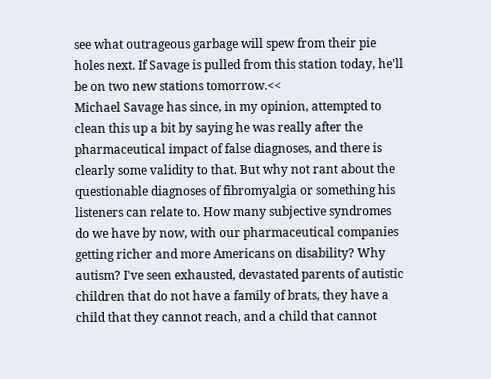see what outrageous garbage will spew from their pie holes next. If Savage is pulled from this station today, he'll be on two new stations tomorrow.<<
Michael Savage has since, in my opinion, attempted to clean this up a bit by saying he was really after the pharmaceutical impact of false diagnoses, and there is clearly some validity to that. But why not rant about the questionable diagnoses of fibromyalgia or something his listeners can relate to. How many subjective syndromes do we have by now, with our pharmaceutical companies getting richer and more Americans on disability? Why autism? I've seen exhausted, devastated parents of autistic children that do not have a family of brats, they have a child that they cannot reach, and a child that cannot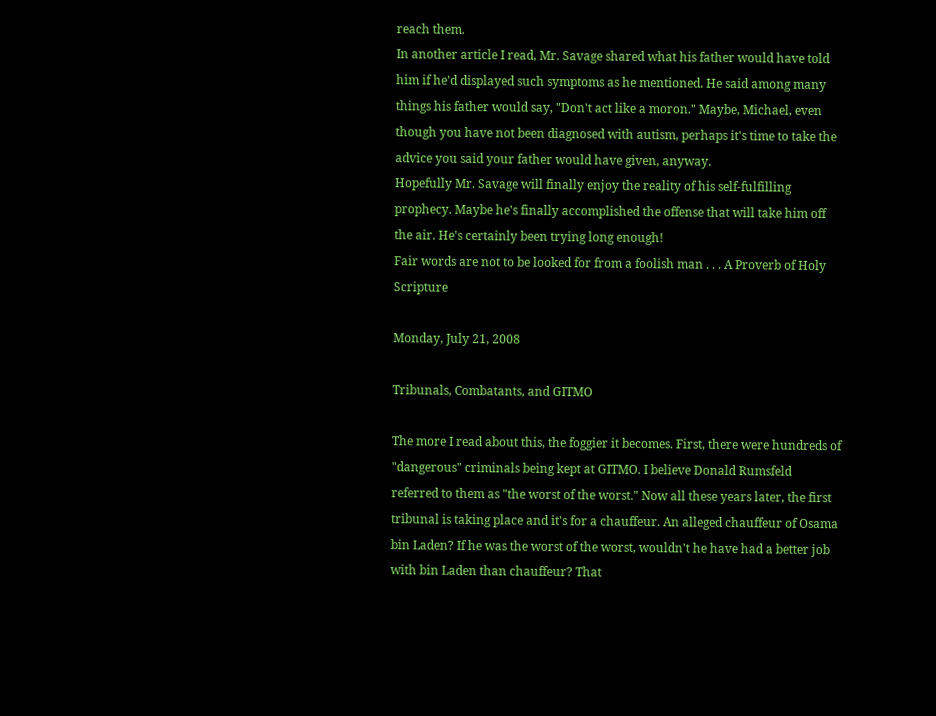reach them.
In another article I read, Mr. Savage shared what his father would have told him if he'd displayed such symptoms as he mentioned. He said among many things his father would say, "Don't act like a moron." Maybe, Michael, even though you have not been diagnosed with autism, perhaps it's time to take the advice you said your father would have given, anyway.
Hopefully Mr. Savage will finally enjoy the reality of his self-fulfilling prophecy. Maybe he's finally accomplished the offense that will take him off the air. He's certainly been trying long enough!
Fair words are not to be looked for from a foolish man . . . A Proverb of Holy Scripture

Monday, July 21, 2008

Tribunals, Combatants, and GITMO

The more I read about this, the foggier it becomes. First, there were hundreds of "dangerous" criminals being kept at GITMO. I believe Donald Rumsfeld referred to them as "the worst of the worst." Now all these years later, the first tribunal is taking place and it's for a chauffeur. An alleged chauffeur of Osama bin Laden? If he was the worst of the worst, wouldn't he have had a better job with bin Laden than chauffeur? That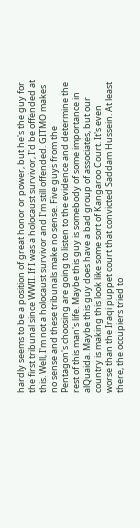hardly seems to be a position of great honor or power, but he's the guy for the first tribunal since WWII. If I was a holocaust survivor, I'd be offended at this. Well, I'm not a holocaust survivor and I'm still offended. GITMO makes no sense and these tribunals make no sense. Five guys from the Pentagon's choosing are going to listen to the evidence and determine the rest of this man's life. Maybe this guy is somebody of some importance in alQuaida. Maybe this guy does have a bad group of associates, but our country is making this look like some sort of Kangaroo Court. It's even worse than the Iraqi puppet court that convicted Saddam Hussein. At least there, the occupiers tried to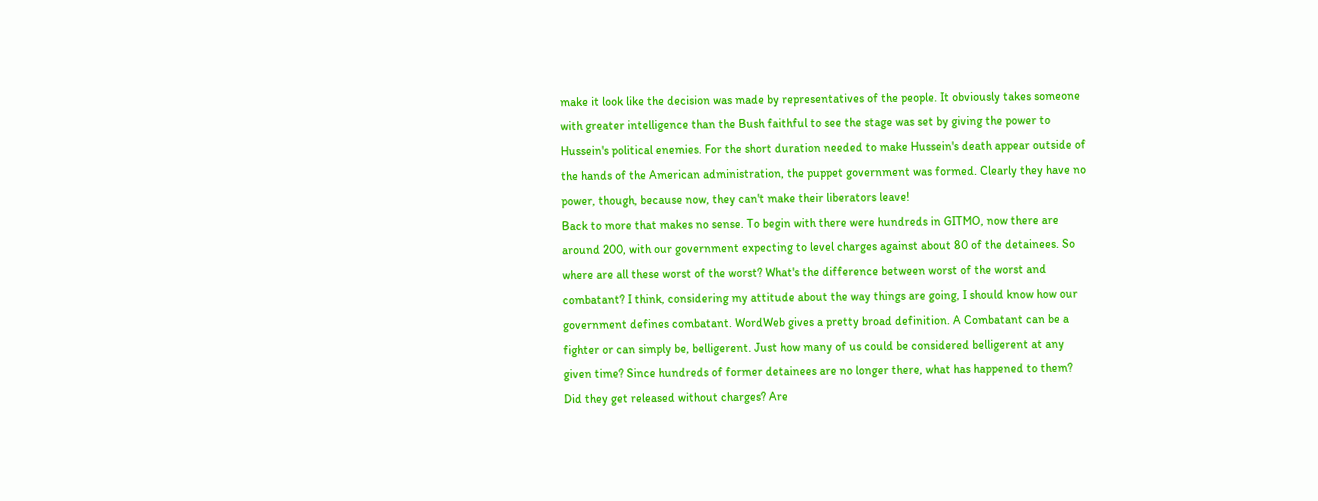make it look like the decision was made by representatives of the people. It obviously takes someone with greater intelligence than the Bush faithful to see the stage was set by giving the power to Hussein's political enemies. For the short duration needed to make Hussein's death appear outside of the hands of the American administration, the puppet government was formed. Clearly they have no power, though, because now, they can't make their liberators leave!
Back to more that makes no sense. To begin with there were hundreds in GITMO, now there are around 200, with our government expecting to level charges against about 80 of the detainees. So where are all these worst of the worst? What's the difference between worst of the worst and combatant? I think, considering my attitude about the way things are going, I should know how our government defines combatant. WordWeb gives a pretty broad definition. A Combatant can be a fighter or can simply be, belligerent. Just how many of us could be considered belligerent at any given time? Since hundreds of former detainees are no longer there, what has happened to them? Did they get released without charges? Are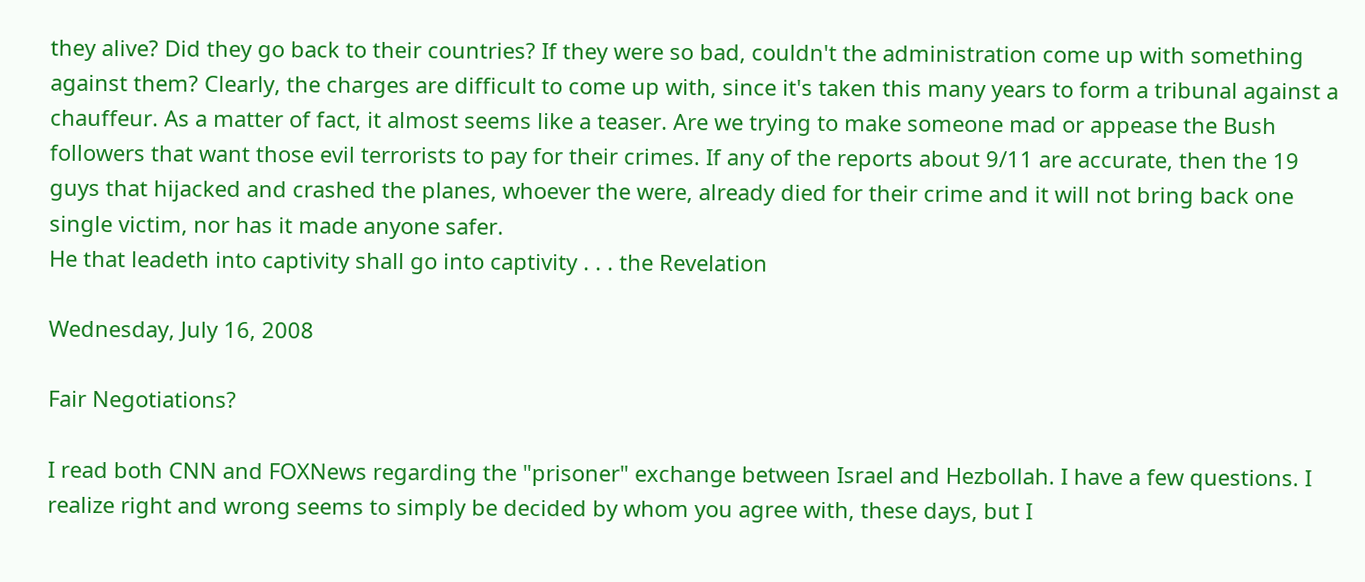they alive? Did they go back to their countries? If they were so bad, couldn't the administration come up with something against them? Clearly, the charges are difficult to come up with, since it's taken this many years to form a tribunal against a chauffeur. As a matter of fact, it almost seems like a teaser. Are we trying to make someone mad or appease the Bush followers that want those evil terrorists to pay for their crimes. If any of the reports about 9/11 are accurate, then the 19 guys that hijacked and crashed the planes, whoever the were, already died for their crime and it will not bring back one single victim, nor has it made anyone safer.
He that leadeth into captivity shall go into captivity . . . the Revelation

Wednesday, July 16, 2008

Fair Negotiations?

I read both CNN and FOXNews regarding the "prisoner" exchange between Israel and Hezbollah. I have a few questions. I realize right and wrong seems to simply be decided by whom you agree with, these days, but I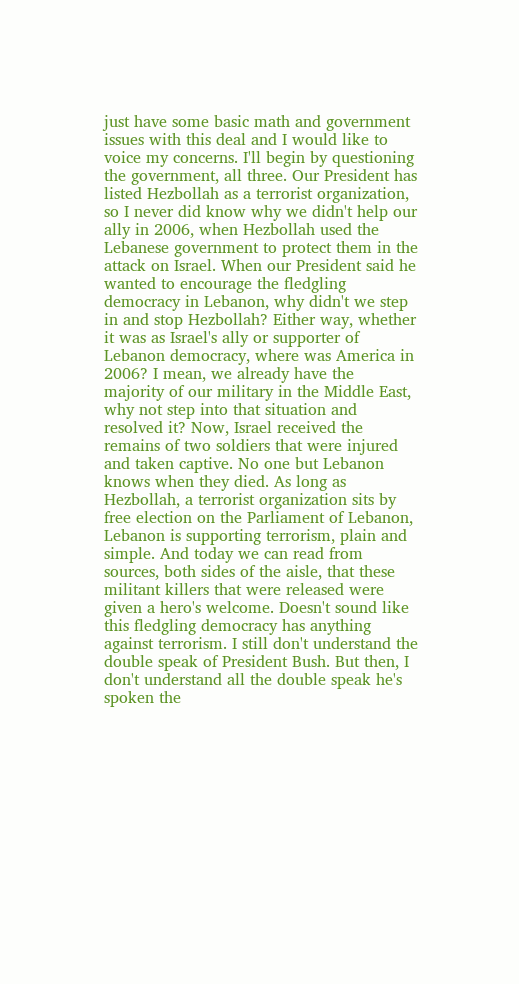just have some basic math and government issues with this deal and I would like to voice my concerns. I'll begin by questioning the government, all three. Our President has listed Hezbollah as a terrorist organization, so I never did know why we didn't help our ally in 2006, when Hezbollah used the Lebanese government to protect them in the attack on Israel. When our President said he wanted to encourage the fledgling democracy in Lebanon, why didn't we step in and stop Hezbollah? Either way, whether it was as Israel's ally or supporter of Lebanon democracy, where was America in 2006? I mean, we already have the majority of our military in the Middle East, why not step into that situation and resolved it? Now, Israel received the remains of two soldiers that were injured and taken captive. No one but Lebanon knows when they died. As long as Hezbollah, a terrorist organization sits by free election on the Parliament of Lebanon, Lebanon is supporting terrorism, plain and simple. And today we can read from sources, both sides of the aisle, that these militant killers that were released were given a hero's welcome. Doesn't sound like this fledgling democracy has anything against terrorism. I still don't understand the double speak of President Bush. But then, I don't understand all the double speak he's spoken the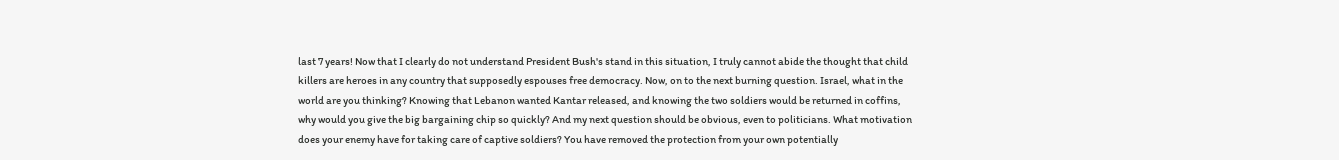last 7 years! Now that I clearly do not understand President Bush's stand in this situation, I truly cannot abide the thought that child killers are heroes in any country that supposedly espouses free democracy. Now, on to the next burning question. Israel, what in the world are you thinking? Knowing that Lebanon wanted Kantar released, and knowing the two soldiers would be returned in coffins, why would you give the big bargaining chip so quickly? And my next question should be obvious, even to politicians. What motivation does your enemy have for taking care of captive soldiers? You have removed the protection from your own potentially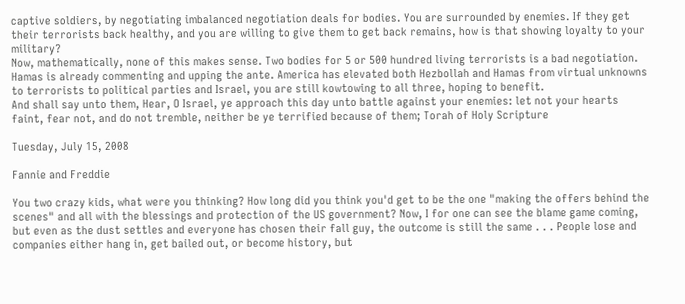captive soldiers, by negotiating imbalanced negotiation deals for bodies. You are surrounded by enemies. If they get their terrorists back healthy, and you are willing to give them to get back remains, how is that showing loyalty to your military?
Now, mathematically, none of this makes sense. Two bodies for 5 or 500 hundred living terrorists is a bad negotiation. Hamas is already commenting and upping the ante. America has elevated both Hezbollah and Hamas from virtual unknowns to terrorists to political parties and Israel, you are still kowtowing to all three, hoping to benefit.
And shall say unto them, Hear, O Israel, ye approach this day unto battle against your enemies: let not your hearts faint, fear not, and do not tremble, neither be ye terrified because of them; Torah of Holy Scripture

Tuesday, July 15, 2008

Fannie and Freddie

You two crazy kids, what were you thinking? How long did you think you'd get to be the one "making the offers behind the scenes" and all with the blessings and protection of the US government? Now, I for one can see the blame game coming, but even as the dust settles and everyone has chosen their fall guy, the outcome is still the same . . . People lose and companies either hang in, get bailed out, or become history, but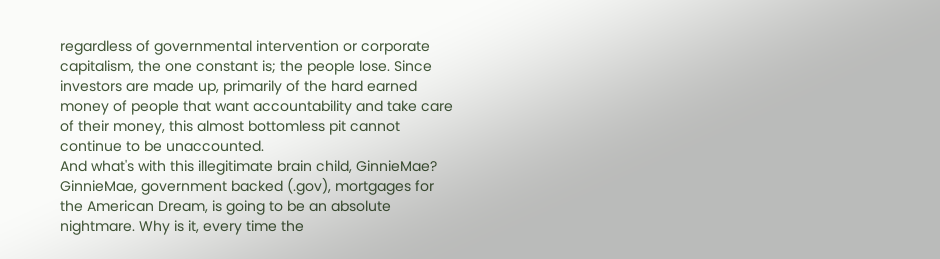regardless of governmental intervention or corporate capitalism, the one constant is; the people lose. Since investors are made up, primarily of the hard earned money of people that want accountability and take care of their money, this almost bottomless pit cannot continue to be unaccounted.
And what's with this illegitimate brain child, GinnieMae? GinnieMae, government backed (.gov), mortgages for the American Dream, is going to be an absolute nightmare. Why is it, every time the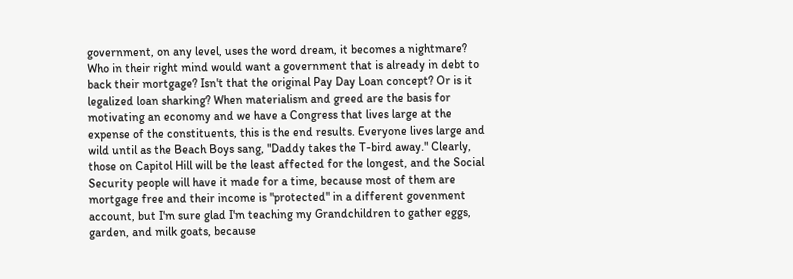government, on any level, uses the word dream, it becomes a nightmare? Who in their right mind would want a government that is already in debt to back their mortgage? Isn't that the original Pay Day Loan concept? Or is it legalized loan sharking? When materialism and greed are the basis for motivating an economy and we have a Congress that lives large at the expense of the constituents, this is the end results. Everyone lives large and wild until as the Beach Boys sang, "Daddy takes the T-bird away." Clearly, those on Capitol Hill will be the least affected for the longest, and the Social Security people will have it made for a time, because most of them are mortgage free and their income is "protected" in a different govenment account, but I'm sure glad I'm teaching my Grandchildren to gather eggs, garden, and milk goats, because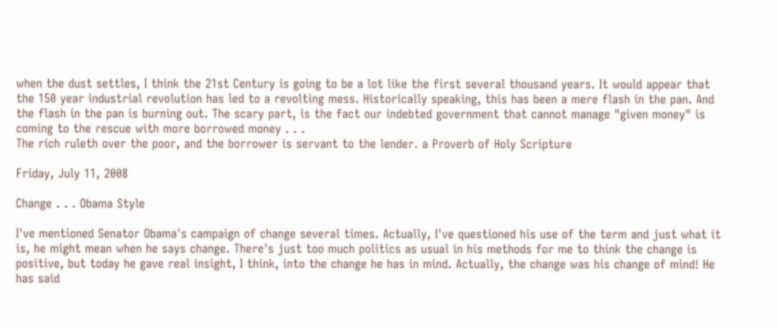when the dust settles, I think the 21st Century is going to be a lot like the first several thousand years. It would appear that the 150 year industrial revolution has led to a revolting mess. Historically speaking, this has been a mere flash in the pan. And the flash in the pan is burning out. The scary part, is the fact our indebted government that cannot manage "given money" is coming to the rescue with more borrowed money . . .
The rich ruleth over the poor, and the borrower is servant to the lender. a Proverb of Holy Scripture

Friday, July 11, 2008

Change . . . Obama Style

I've mentioned Senator Obama's campaign of change several times. Actually, I've questioned his use of the term and just what it is, he might mean when he says change. There's just too much politics as usual in his methods for me to think the change is positive, but today he gave real insight, I think, into the change he has in mind. Actually, the change was his change of mind! He has said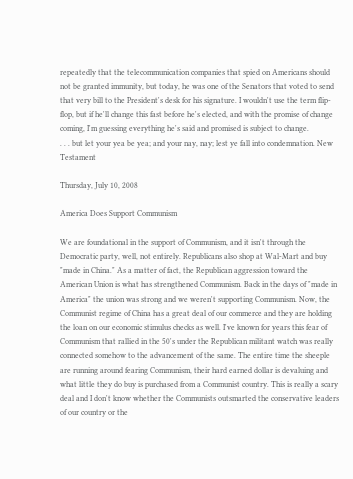repeatedly that the telecommunication companies that spied on Americans should not be granted immunity, but today, he was one of the Senators that voted to send that very bill to the President's desk for his signature. I wouldn't use the term flip-flop, but if he'll change this fast before he's elected, and with the promise of change coming, I'm guessing everything he's said and promised is subject to change.
. . . but let your yea be yea; and your nay, nay; lest ye fall into condemnation. New Testament

Thursday, July 10, 2008

America Does Support Communism

We are foundational in the support of Communism, and it isn't through the Democratic party, well, not entirely. Republicans also shop at Wal-Mart and buy "made in China." As a matter of fact, the Republican aggression toward the American Union is what has strengthened Communism. Back in the days of "made in America" the union was strong and we weren't supporting Communism. Now, the Communist regime of China has a great deal of our commerce and they are holding the loan on our economic stimulus checks as well. I've known for years this fear of Communism that rallied in the 50's under the Republican militant watch was really connected somehow to the advancement of the same. The entire time the sheeple are running around fearing Communism, their hard earned dollar is devaluing and what little they do buy is purchased from a Communist country. This is really a scary deal and I don't know whether the Communists outsmarted the conservative leaders of our country or the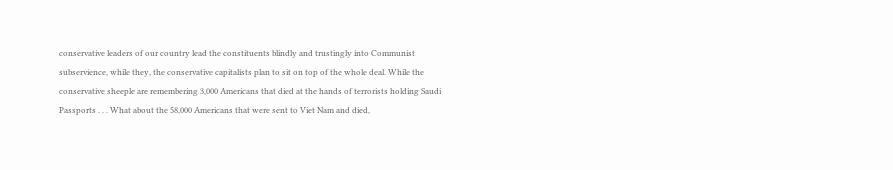conservative leaders of our country lead the constituents blindly and trustingly into Communist subservience, while they, the conservative capitalists plan to sit on top of the whole deal. While the conservative sheeple are remembering 3,000 Americans that died at the hands of terrorists holding Saudi Passports . . . What about the 58,000 Americans that were sent to Viet Nam and died,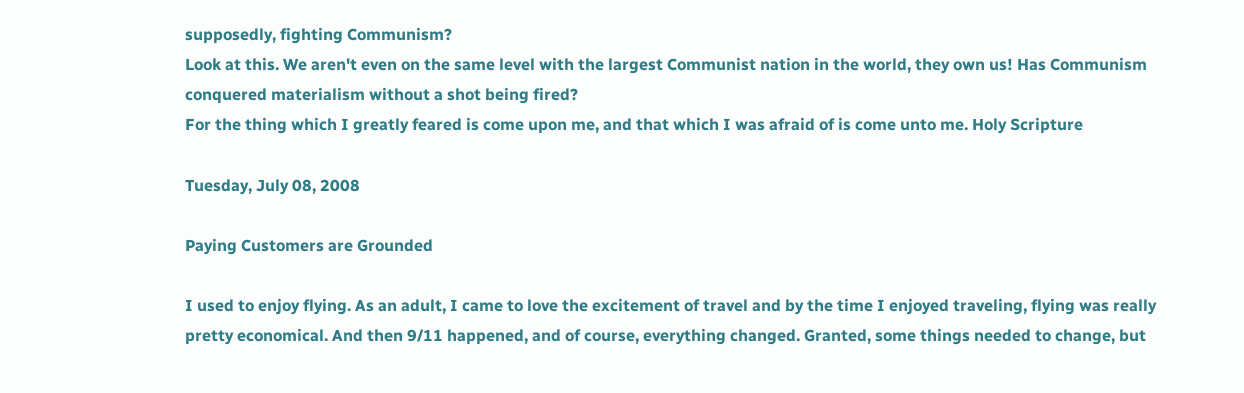supposedly, fighting Communism?
Look at this. We aren't even on the same level with the largest Communist nation in the world, they own us! Has Communism conquered materialism without a shot being fired?
For the thing which I greatly feared is come upon me, and that which I was afraid of is come unto me. Holy Scripture

Tuesday, July 08, 2008

Paying Customers are Grounded

I used to enjoy flying. As an adult, I came to love the excitement of travel and by the time I enjoyed traveling, flying was really pretty economical. And then 9/11 happened, and of course, everything changed. Granted, some things needed to change, but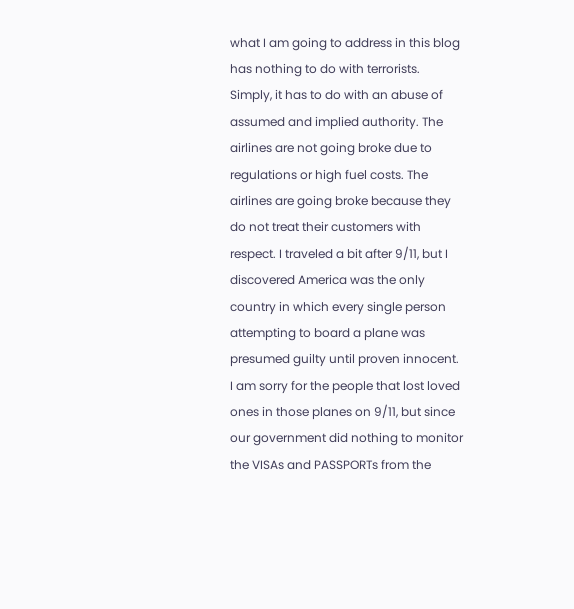what I am going to address in this blog has nothing to do with terrorists. Simply, it has to do with an abuse of assumed and implied authority. The airlines are not going broke due to regulations or high fuel costs. The airlines are going broke because they do not treat their customers with respect. I traveled a bit after 9/11, but I discovered America was the only country in which every single person attempting to board a plane was presumed guilty until proven innocent. I am sorry for the people that lost loved ones in those planes on 9/11, but since our government did nothing to monitor the VISAs and PASSPORTs from the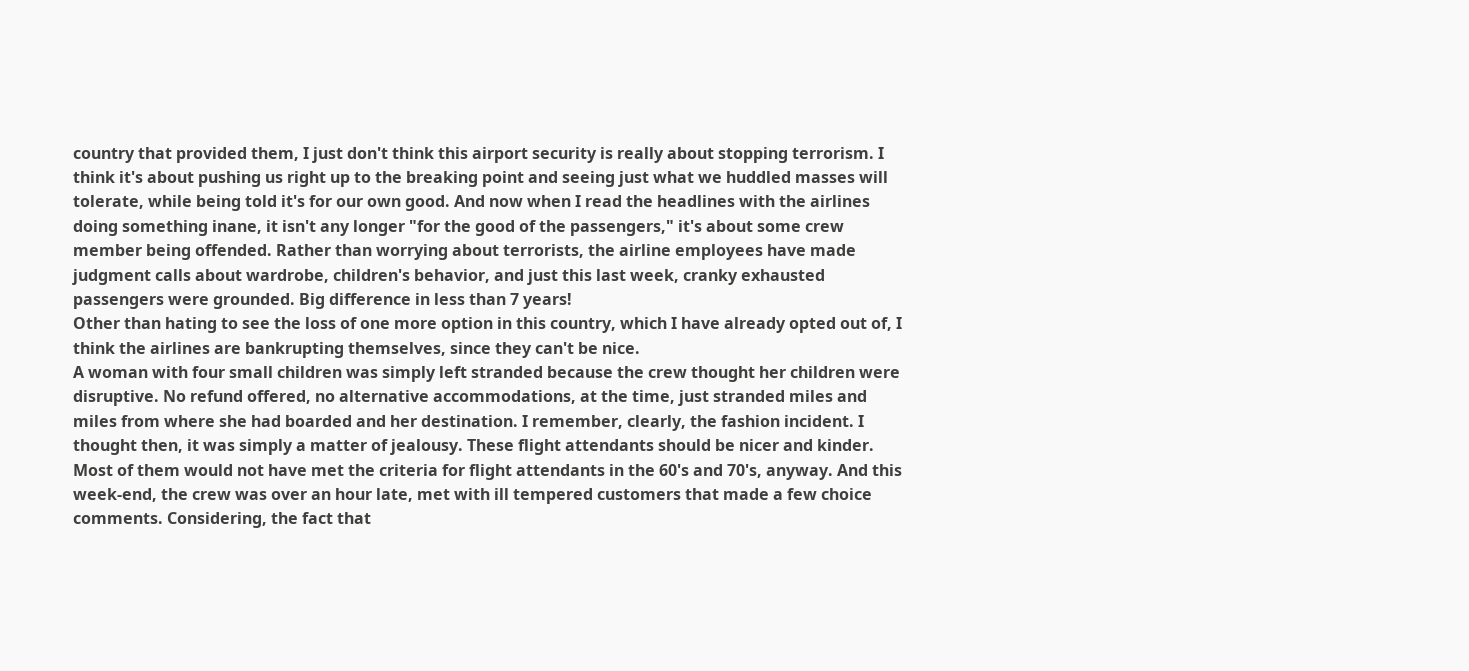country that provided them, I just don't think this airport security is really about stopping terrorism. I think it's about pushing us right up to the breaking point and seeing just what we huddled masses will tolerate, while being told it's for our own good. And now when I read the headlines with the airlines doing something inane, it isn't any longer "for the good of the passengers," it's about some crew member being offended. Rather than worrying about terrorists, the airline employees have made judgment calls about wardrobe, children's behavior, and just this last week, cranky exhausted passengers were grounded. Big difference in less than 7 years!
Other than hating to see the loss of one more option in this country, which I have already opted out of, I think the airlines are bankrupting themselves, since they can't be nice.
A woman with four small children was simply left stranded because the crew thought her children were disruptive. No refund offered, no alternative accommodations, at the time, just stranded miles and miles from where she had boarded and her destination. I remember, clearly, the fashion incident. I thought then, it was simply a matter of jealousy. These flight attendants should be nicer and kinder. Most of them would not have met the criteria for flight attendants in the 60's and 70's, anyway. And this week-end, the crew was over an hour late, met with ill tempered customers that made a few choice comments. Considering, the fact that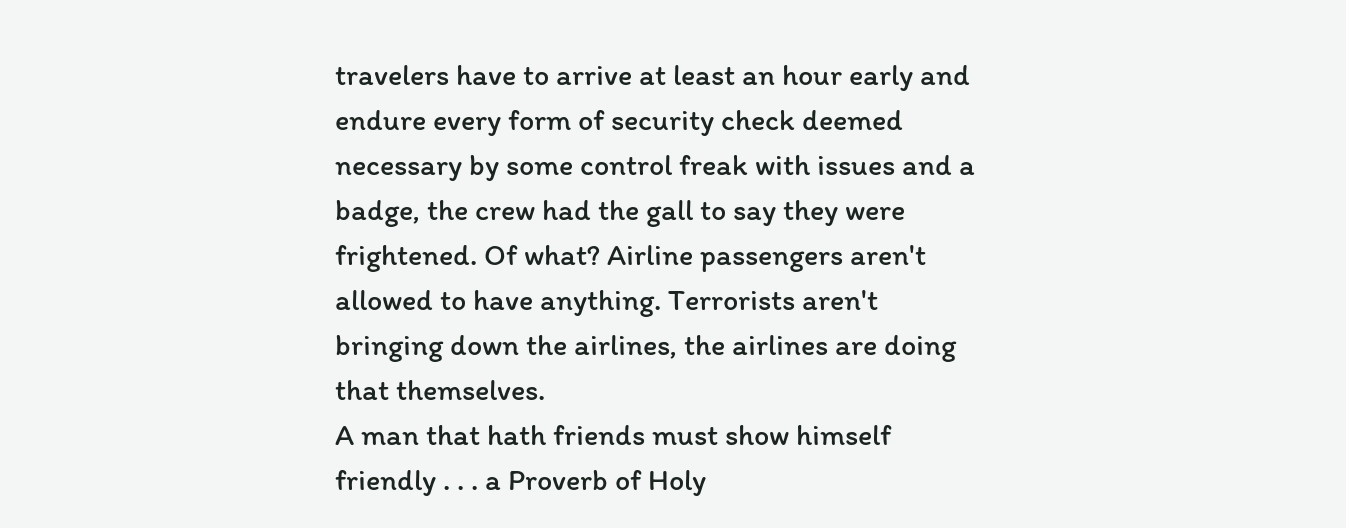travelers have to arrive at least an hour early and endure every form of security check deemed necessary by some control freak with issues and a badge, the crew had the gall to say they were frightened. Of what? Airline passengers aren't allowed to have anything. Terrorists aren't bringing down the airlines, the airlines are doing that themselves.
A man that hath friends must show himself friendly . . . a Proverb of Holy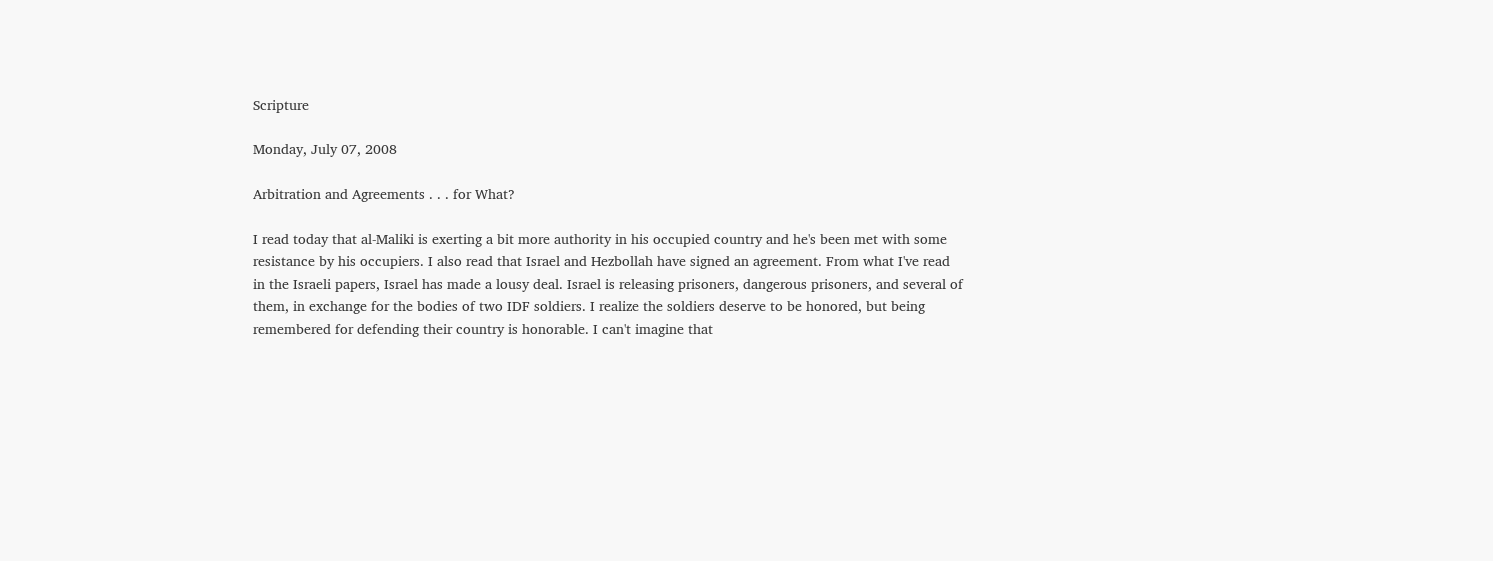Scripture

Monday, July 07, 2008

Arbitration and Agreements . . . for What?

I read today that al-Maliki is exerting a bit more authority in his occupied country and he's been met with some resistance by his occupiers. I also read that Israel and Hezbollah have signed an agreement. From what I've read in the Israeli papers, Israel has made a lousy deal. Israel is releasing prisoners, dangerous prisoners, and several of them, in exchange for the bodies of two IDF soldiers. I realize the soldiers deserve to be honored, but being remembered for defending their country is honorable. I can't imagine that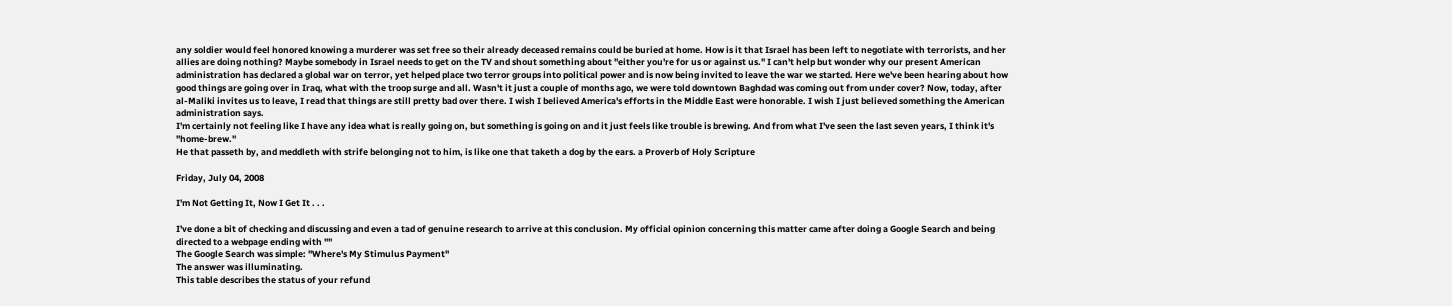any soldier would feel honored knowing a murderer was set free so their already deceased remains could be buried at home. How is it that Israel has been left to negotiate with terrorists, and her allies are doing nothing? Maybe somebody in Israel needs to get on the TV and shout something about "either you're for us or against us." I can't help but wonder why our present American administration has declared a global war on terror, yet helped place two terror groups into political power and is now being invited to leave the war we started. Here we've been hearing about how good things are going over in Iraq, what with the troop surge and all. Wasn't it just a couple of months ago, we were told downtown Baghdad was coming out from under cover? Now, today, after al-Maliki invites us to leave, I read that things are still pretty bad over there. I wish I believed America's efforts in the Middle East were honorable. I wish I just believed something the American administration says.
I'm certainly not feeling like I have any idea what is really going on, but something is going on and it just feels like trouble is brewing. And from what I've seen the last seven years, I think it's "home-brew."
He that passeth by, and meddleth with strife belonging not to him, is like one that taketh a dog by the ears. a Proverb of Holy Scripture

Friday, July 04, 2008

I'm Not Getting It, Now I Get It . . .

I've done a bit of checking and discussing and even a tad of genuine research to arrive at this conclusion. My official opinion concerning this matter came after doing a Google Search and being directed to a webpage ending with ""
The Google Search was simple: "Where's My Stimulus Payment"
The answer was illuminating.
This table describes the status of your refund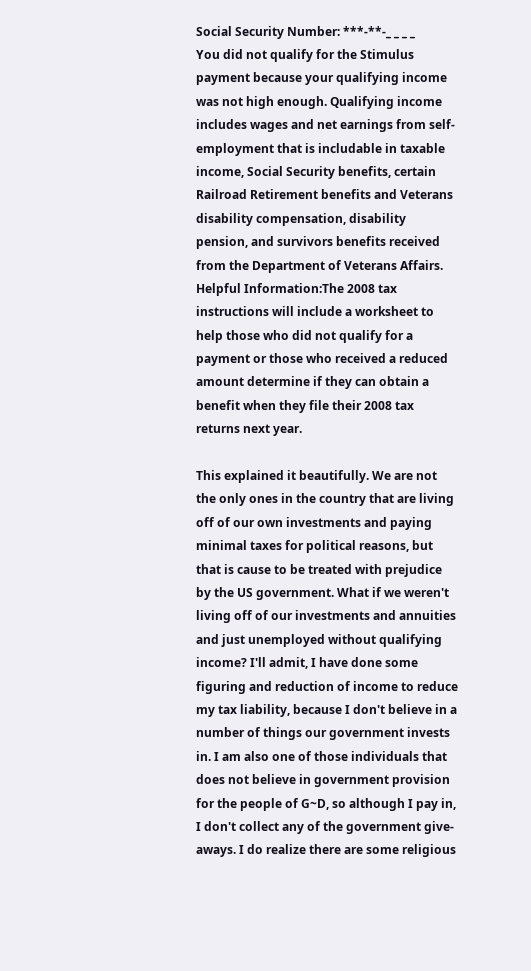Social Security Number: ***-**-_ _ _ _
You did not qualify for the Stimulus payment because your qualifying income was not high enough. Qualifying income includes wages and net earnings from self-employment that is includable in taxable income, Social Security benefits, certain Railroad Retirement benefits and Veterans disability compensation, disability pension, and survivors benefits received from the Department of Veterans Affairs.
Helpful Information:The 2008 tax instructions will include a worksheet to help those who did not qualify for a payment or those who received a reduced amount determine if they can obtain a benefit when they file their 2008 tax returns next year.

This explained it beautifully. We are not the only ones in the country that are living off of our own investments and paying minimal taxes for political reasons, but that is cause to be treated with prejudice by the US government. What if we weren't living off of our investments and annuities and just unemployed without qualifying income? I'll admit, I have done some figuring and reduction of income to reduce my tax liability, because I don't believe in a number of things our government invests in. I am also one of those individuals that does not believe in government provision for the people of G~D, so although I pay in, I don't collect any of the government give-aways. I do realize there are some religious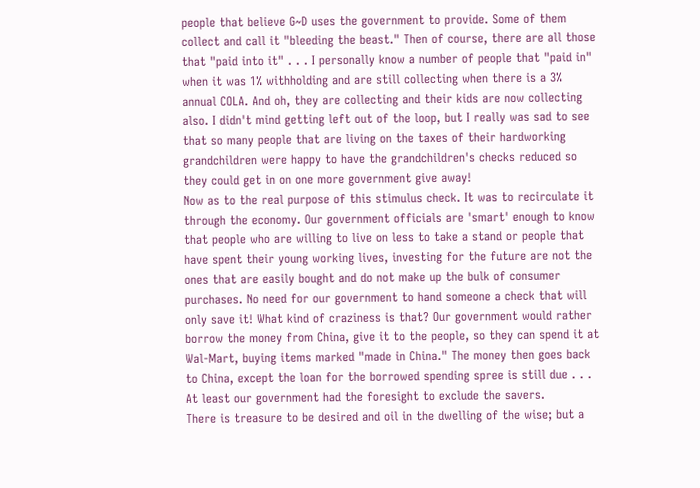people that believe G~D uses the government to provide. Some of them collect and call it "bleeding the beast." Then of course, there are all those that "paid into it" . . . I personally know a number of people that "paid in" when it was 1% withholding and are still collecting when there is a 3% annual COLA. And oh, they are collecting and their kids are now collecting also. I didn't mind getting left out of the loop, but I really was sad to see that so many people that are living on the taxes of their hardworking grandchildren were happy to have the grandchildren's checks reduced so they could get in on one more government give away!
Now as to the real purpose of this stimulus check. It was to recirculate it through the economy. Our government officials are 'smart' enough to know that people who are willing to live on less to take a stand or people that have spent their young working lives, investing for the future are not the ones that are easily bought and do not make up the bulk of consumer purchases. No need for our government to hand someone a check that will only save it! What kind of craziness is that? Our government would rather borrow the money from China, give it to the people, so they can spend it at Wal-Mart, buying items marked "made in China." The money then goes back to China, except the loan for the borrowed spending spree is still due . . . At least our government had the foresight to exclude the savers.
There is treasure to be desired and oil in the dwelling of the wise; but a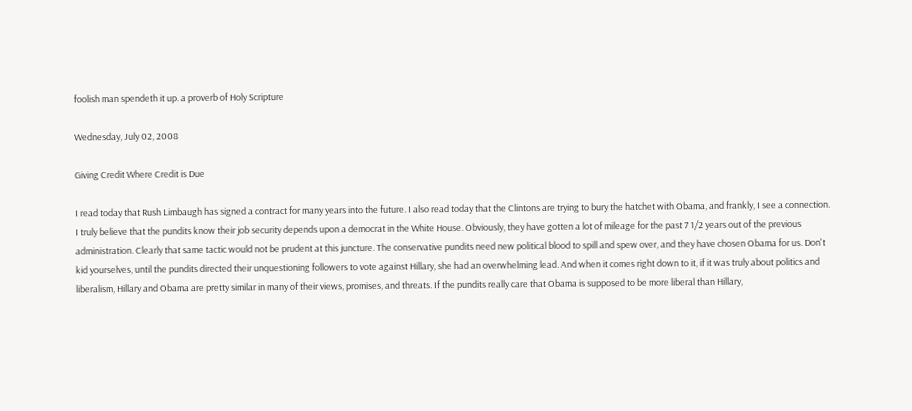foolish man spendeth it up. a proverb of Holy Scripture

Wednesday, July 02, 2008

Giving Credit Where Credit is Due

I read today that Rush Limbaugh has signed a contract for many years into the future. I also read today that the Clintons are trying to bury the hatchet with Obama, and frankly, I see a connection. I truly believe that the pundits know their job security depends upon a democrat in the White House. Obviously, they have gotten a lot of mileage for the past 7 1/2 years out of the previous administration. Clearly that same tactic would not be prudent at this juncture. The conservative pundits need new political blood to spill and spew over, and they have chosen Obama for us. Don't kid yourselves, until the pundits directed their unquestioning followers to vote against Hillary, she had an overwhelming lead. And when it comes right down to it, if it was truly about politics and liberalism, Hillary and Obama are pretty similar in many of their views, promises, and threats. If the pundits really care that Obama is supposed to be more liberal than Hillary,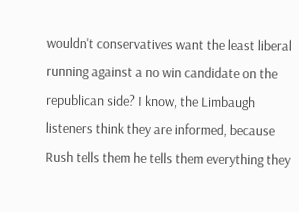wouldn't conservatives want the least liberal running against a no win candidate on the republican side? I know, the Limbaugh listeners think they are informed, because Rush tells them he tells them everything they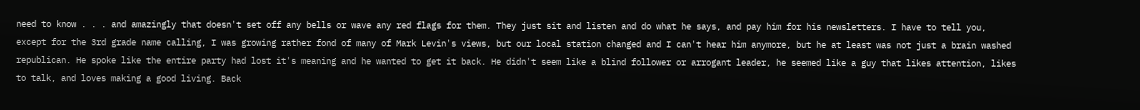need to know . . . and amazingly that doesn't set off any bells or wave any red flags for them. They just sit and listen and do what he says, and pay him for his newsletters. I have to tell you, except for the 3rd grade name calling, I was growing rather fond of many of Mark Levin's views, but our local station changed and I can't hear him anymore, but he at least was not just a brain washed republican. He spoke like the entire party had lost it's meaning and he wanted to get it back. He didn't seem like a blind follower or arrogant leader, he seemed like a guy that likes attention, likes to talk, and loves making a good living. Back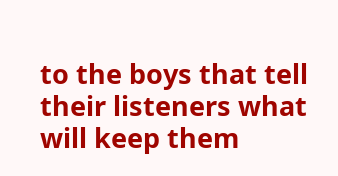to the boys that tell their listeners what will keep them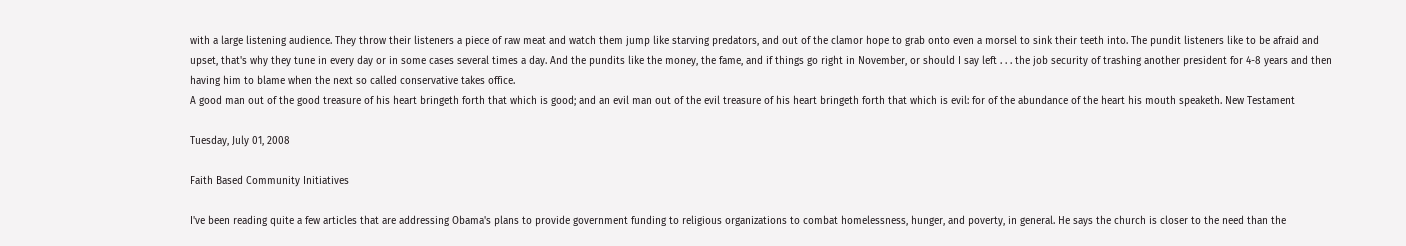with a large listening audience. They throw their listeners a piece of raw meat and watch them jump like starving predators, and out of the clamor hope to grab onto even a morsel to sink their teeth into. The pundit listeners like to be afraid and upset, that's why they tune in every day or in some cases several times a day. And the pundits like the money, the fame, and if things go right in November, or should I say left . . . the job security of trashing another president for 4-8 years and then having him to blame when the next so called conservative takes office.
A good man out of the good treasure of his heart bringeth forth that which is good; and an evil man out of the evil treasure of his heart bringeth forth that which is evil: for of the abundance of the heart his mouth speaketh. New Testament

Tuesday, July 01, 2008

Faith Based Community Initiatives

I've been reading quite a few articles that are addressing Obama's plans to provide government funding to religious organizations to combat homelessness, hunger, and poverty, in general. He says the church is closer to the need than the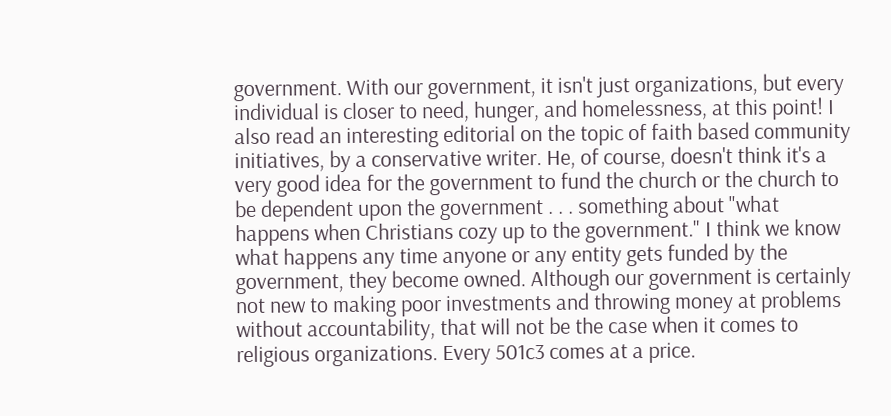government. With our government, it isn't just organizations, but every individual is closer to need, hunger, and homelessness, at this point! I also read an interesting editorial on the topic of faith based community initiatives, by a conservative writer. He, of course, doesn't think it's a very good idea for the government to fund the church or the church to be dependent upon the government . . . something about "what happens when Christians cozy up to the government." I think we know what happens any time anyone or any entity gets funded by the government, they become owned. Although our government is certainly not new to making poor investments and throwing money at problems without accountability, that will not be the case when it comes to religious organizations. Every 501c3 comes at a price.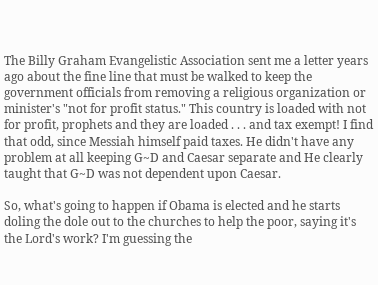The Billy Graham Evangelistic Association sent me a letter years ago about the fine line that must be walked to keep the government officials from removing a religious organization or minister's "not for profit status." This country is loaded with not for profit, prophets and they are loaded . . . and tax exempt! I find that odd, since Messiah himself paid taxes. He didn't have any problem at all keeping G~D and Caesar separate and He clearly taught that G~D was not dependent upon Caesar.

So, what's going to happen if Obama is elected and he starts doling the dole out to the churches to help the poor, saying it's the Lord's work? I'm guessing the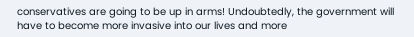conservatives are going to be up in arms! Undoubtedly, the government will have to become more invasive into our lives and more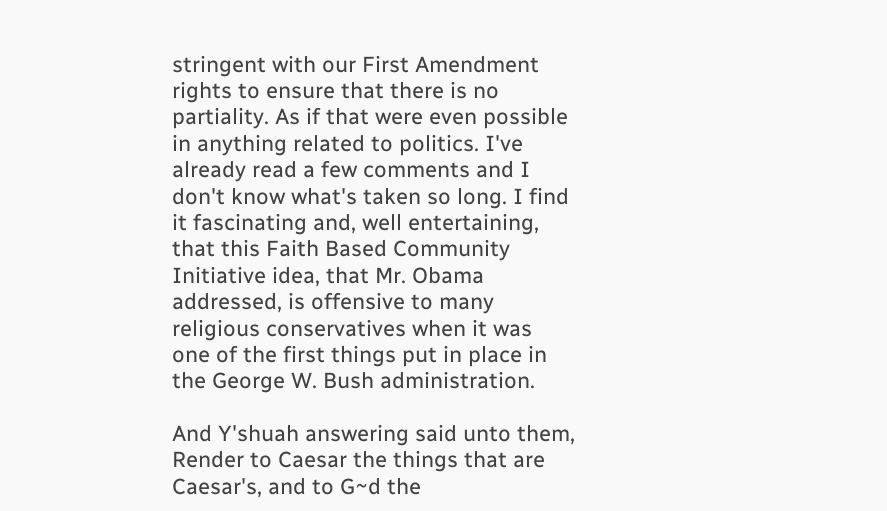stringent with our First Amendment rights to ensure that there is no partiality. As if that were even possible in anything related to politics. I've already read a few comments and I don't know what's taken so long. I find it fascinating and, well entertaining, that this Faith Based Community Initiative idea, that Mr. Obama addressed, is offensive to many religious conservatives when it was one of the first things put in place in the George W. Bush administration.

And Y'shuah answering said unto them, Render to Caesar the things that are Caesar's, and to G~d the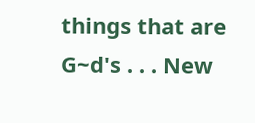things that are G~d's . . . New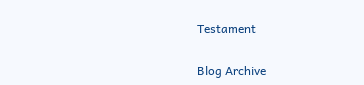Testament

Blog Archive